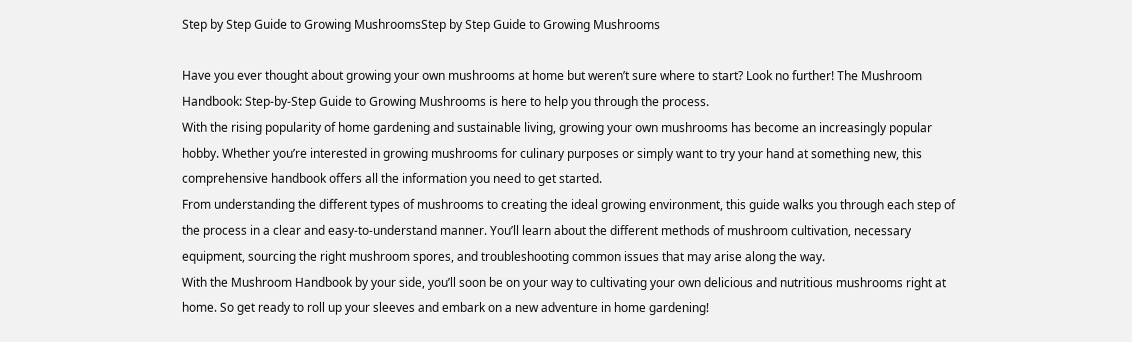Step by Step Guide to Growing MushroomsStep by Step Guide to Growing Mushrooms

Have you ever thought about growing your own mushrooms at home but weren’t sure where to start? Look no further! The Mushroom Handbook: Step-by-Step Guide to Growing Mushrooms is here to help you through the process.
With the rising popularity of home gardening and sustainable living, growing your own mushrooms has become an increasingly popular hobby. Whether you’re interested in growing mushrooms for culinary purposes or simply want to try your hand at something new, this comprehensive handbook offers all the information you need to get started.
From understanding the different types of mushrooms to creating the ideal growing environment, this guide walks you through each step of the process in a clear and easy-to-understand manner. You’ll learn about the different methods of mushroom cultivation, necessary equipment, sourcing the right mushroom spores, and troubleshooting common issues that may arise along the way.
With the Mushroom Handbook by your side, you’ll soon be on your way to cultivating your own delicious and nutritious mushrooms right at home. So get ready to roll up your sleeves and embark on a new adventure in home gardening!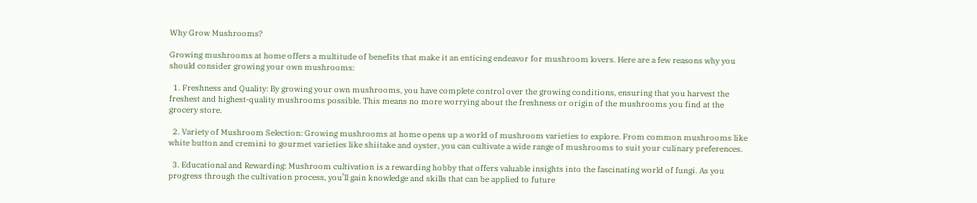Why Grow Mushrooms?

Growing mushrooms at home offers a multitude of benefits that make it an enticing endeavor for mushroom lovers. Here are a few reasons why you should consider growing your own mushrooms:

  1. Freshness and Quality: By growing your own mushrooms, you have complete control over the growing conditions, ensuring that you harvest the freshest and highest-quality mushrooms possible. This means no more worrying about the freshness or origin of the mushrooms you find at the grocery store.

  2. Variety of Mushroom Selection: Growing mushrooms at home opens up a world of mushroom varieties to explore. From common mushrooms like white button and cremini to gourmet varieties like shiitake and oyster, you can cultivate a wide range of mushrooms to suit your culinary preferences.

  3. Educational and Rewarding: Mushroom cultivation is a rewarding hobby that offers valuable insights into the fascinating world of fungi. As you progress through the cultivation process, you’ll gain knowledge and skills that can be applied to future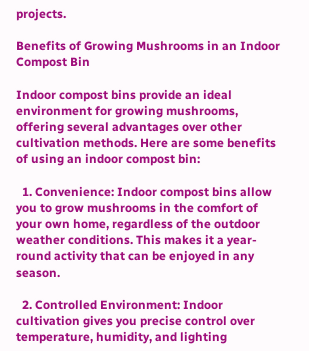projects.

Benefits of Growing Mushrooms in an Indoor Compost Bin

Indoor compost bins provide an ideal environment for growing mushrooms, offering several advantages over other cultivation methods. Here are some benefits of using an indoor compost bin:

  1. Convenience: Indoor compost bins allow you to grow mushrooms in the comfort of your own home, regardless of the outdoor weather conditions. This makes it a year-round activity that can be enjoyed in any season.

  2. Controlled Environment: Indoor cultivation gives you precise control over temperature, humidity, and lighting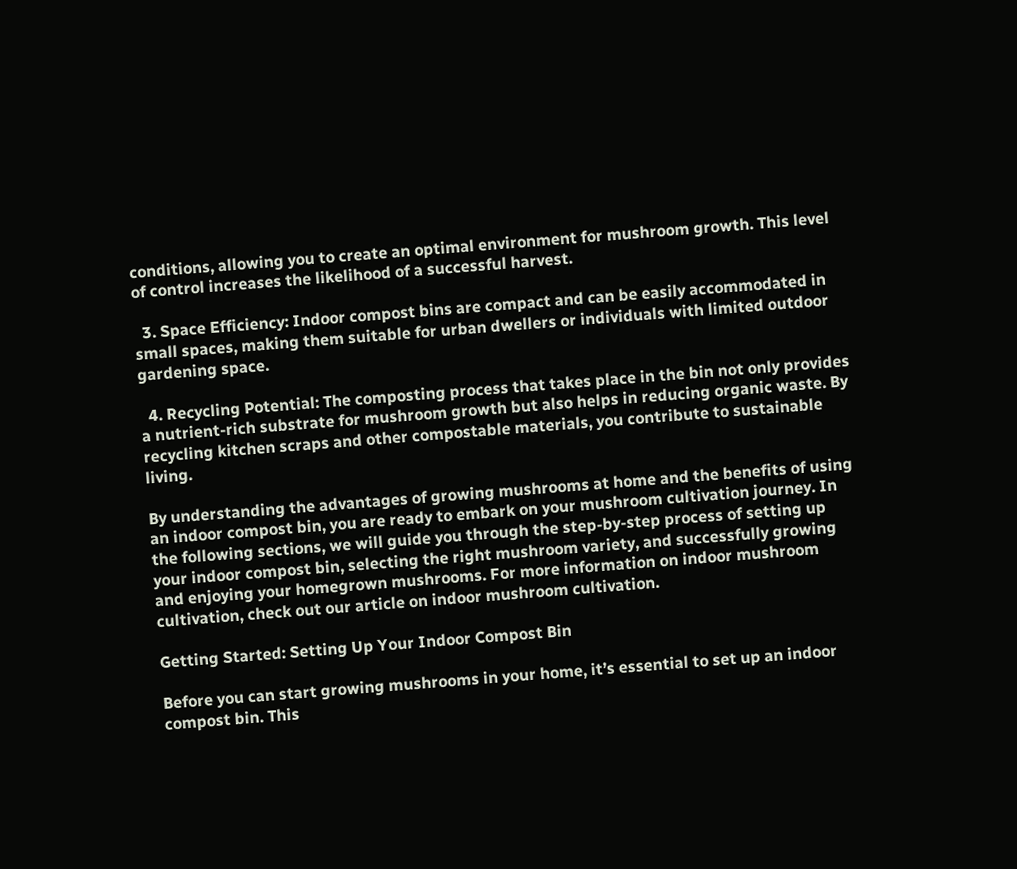conditions, allowing you to create an optimal environment for mushroom growth. This level of control increases the likelihood of a successful harvest.

  3. Space Efficiency: Indoor compost bins are compact and can be easily accommodated in small spaces, making them suitable for urban dwellers or individuals with limited outdoor gardening space.

  4. Recycling Potential: The composting process that takes place in the bin not only provides a nutrient-rich substrate for mushroom growth but also helps in reducing organic waste. By recycling kitchen scraps and other compostable materials, you contribute to sustainable living.

By understanding the advantages of growing mushrooms at home and the benefits of using an indoor compost bin, you are ready to embark on your mushroom cultivation journey. In the following sections, we will guide you through the step-by-step process of setting up your indoor compost bin, selecting the right mushroom variety, and successfully growing and enjoying your homegrown mushrooms. For more information on indoor mushroom cultivation, check out our article on indoor mushroom cultivation.

Getting Started: Setting Up Your Indoor Compost Bin

Before you can start growing mushrooms in your home, it’s essential to set up an indoor compost bin. This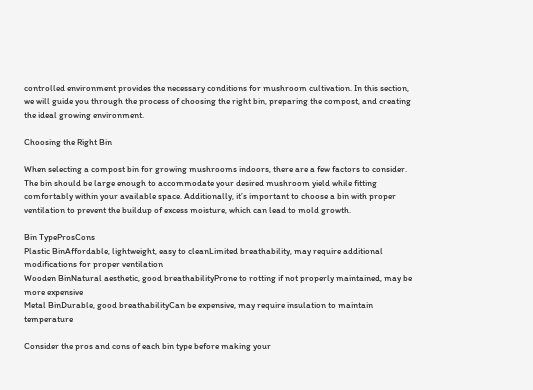controlled environment provides the necessary conditions for mushroom cultivation. In this section, we will guide you through the process of choosing the right bin, preparing the compost, and creating the ideal growing environment.

Choosing the Right Bin

When selecting a compost bin for growing mushrooms indoors, there are a few factors to consider. The bin should be large enough to accommodate your desired mushroom yield while fitting comfortably within your available space. Additionally, it’s important to choose a bin with proper ventilation to prevent the buildup of excess moisture, which can lead to mold growth.

Bin TypeProsCons
Plastic BinAffordable, lightweight, easy to cleanLimited breathability, may require additional modifications for proper ventilation
Wooden BinNatural aesthetic, good breathabilityProne to rotting if not properly maintained, may be more expensive
Metal BinDurable, good breathabilityCan be expensive, may require insulation to maintain temperature

Consider the pros and cons of each bin type before making your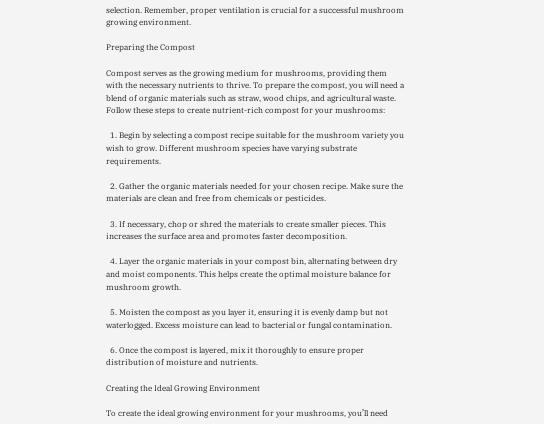selection. Remember, proper ventilation is crucial for a successful mushroom growing environment.

Preparing the Compost

Compost serves as the growing medium for mushrooms, providing them with the necessary nutrients to thrive. To prepare the compost, you will need a blend of organic materials such as straw, wood chips, and agricultural waste. Follow these steps to create nutrient-rich compost for your mushrooms:

  1. Begin by selecting a compost recipe suitable for the mushroom variety you wish to grow. Different mushroom species have varying substrate requirements.

  2. Gather the organic materials needed for your chosen recipe. Make sure the materials are clean and free from chemicals or pesticides.

  3. If necessary, chop or shred the materials to create smaller pieces. This increases the surface area and promotes faster decomposition.

  4. Layer the organic materials in your compost bin, alternating between dry and moist components. This helps create the optimal moisture balance for mushroom growth.

  5. Moisten the compost as you layer it, ensuring it is evenly damp but not waterlogged. Excess moisture can lead to bacterial or fungal contamination.

  6. Once the compost is layered, mix it thoroughly to ensure proper distribution of moisture and nutrients.

Creating the Ideal Growing Environment

To create the ideal growing environment for your mushrooms, you’ll need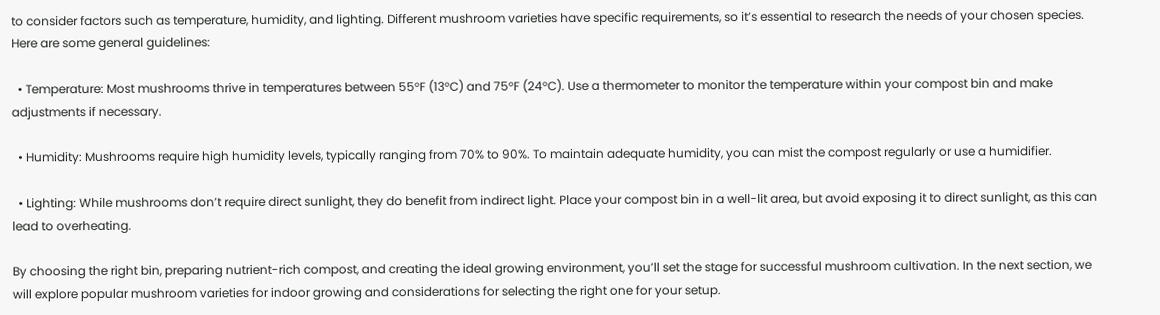to consider factors such as temperature, humidity, and lighting. Different mushroom varieties have specific requirements, so it’s essential to research the needs of your chosen species. Here are some general guidelines:

  • Temperature: Most mushrooms thrive in temperatures between 55°F (13°C) and 75°F (24°C). Use a thermometer to monitor the temperature within your compost bin and make adjustments if necessary.

  • Humidity: Mushrooms require high humidity levels, typically ranging from 70% to 90%. To maintain adequate humidity, you can mist the compost regularly or use a humidifier.

  • Lighting: While mushrooms don’t require direct sunlight, they do benefit from indirect light. Place your compost bin in a well-lit area, but avoid exposing it to direct sunlight, as this can lead to overheating.

By choosing the right bin, preparing nutrient-rich compost, and creating the ideal growing environment, you’ll set the stage for successful mushroom cultivation. In the next section, we will explore popular mushroom varieties for indoor growing and considerations for selecting the right one for your setup.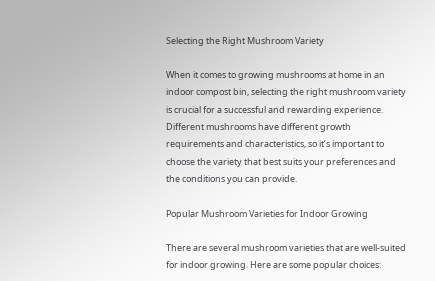Selecting the Right Mushroom Variety

When it comes to growing mushrooms at home in an indoor compost bin, selecting the right mushroom variety is crucial for a successful and rewarding experience. Different mushrooms have different growth requirements and characteristics, so it’s important to choose the variety that best suits your preferences and the conditions you can provide.

Popular Mushroom Varieties for Indoor Growing

There are several mushroom varieties that are well-suited for indoor growing. Here are some popular choices: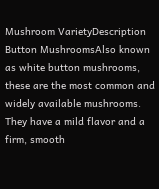Mushroom VarietyDescription
Button MushroomsAlso known as white button mushrooms, these are the most common and widely available mushrooms. They have a mild flavor and a firm, smooth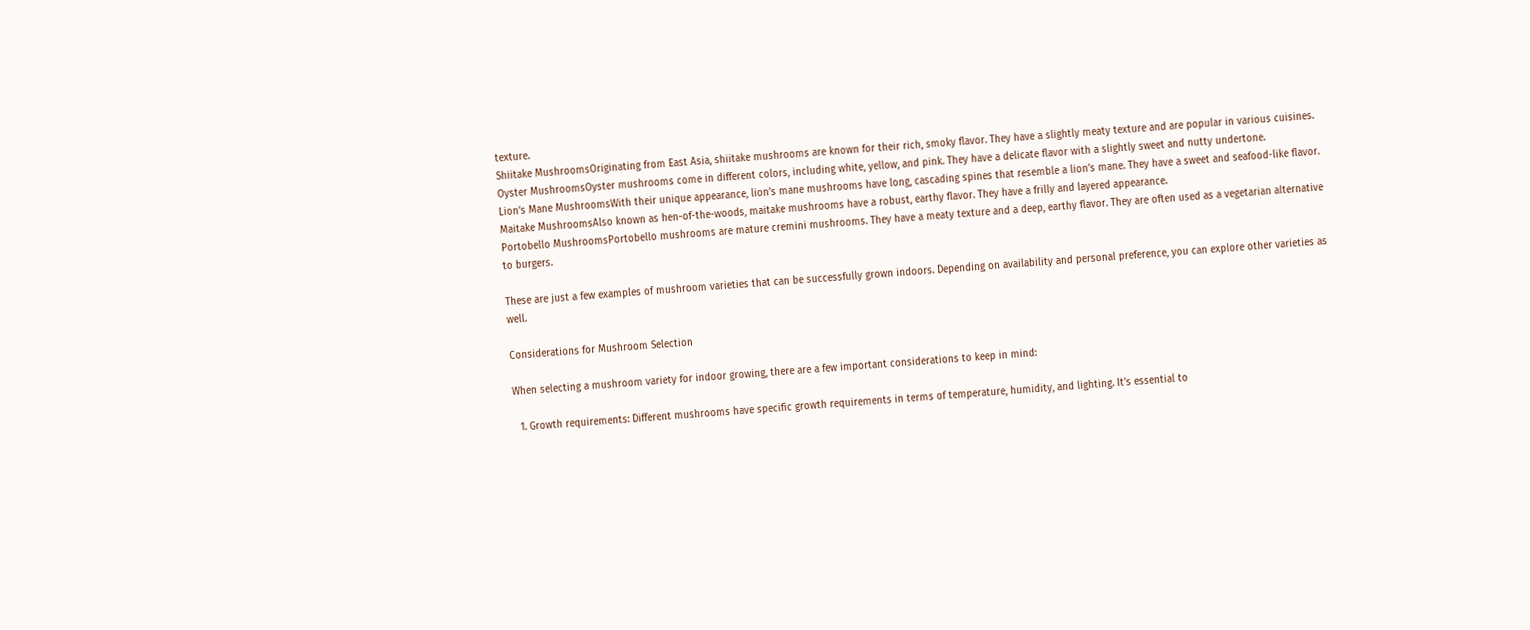texture.
Shiitake MushroomsOriginating from East Asia, shiitake mushrooms are known for their rich, smoky flavor. They have a slightly meaty texture and are popular in various cuisines.
Oyster MushroomsOyster mushrooms come in different colors, including white, yellow, and pink. They have a delicate flavor with a slightly sweet and nutty undertone.
Lion’s Mane MushroomsWith their unique appearance, lion’s mane mushrooms have long, cascading spines that resemble a lion’s mane. They have a sweet and seafood-like flavor.
Maitake MushroomsAlso known as hen-of-the-woods, maitake mushrooms have a robust, earthy flavor. They have a frilly and layered appearance.
Portobello MushroomsPortobello mushrooms are mature cremini mushrooms. They have a meaty texture and a deep, earthy flavor. They are often used as a vegetarian alternative to burgers.

These are just a few examples of mushroom varieties that can be successfully grown indoors. Depending on availability and personal preference, you can explore other varieties as well.

Considerations for Mushroom Selection

When selecting a mushroom variety for indoor growing, there are a few important considerations to keep in mind:

  1. Growth requirements: Different mushrooms have specific growth requirements in terms of temperature, humidity, and lighting. It’s essential to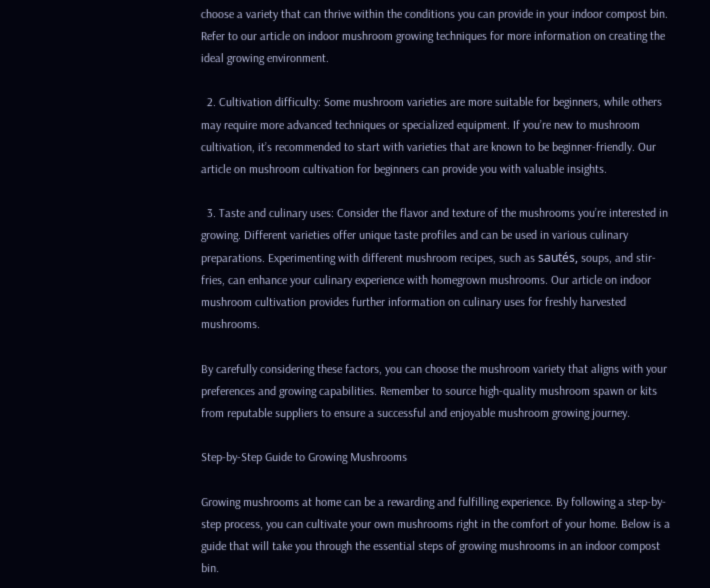choose a variety that can thrive within the conditions you can provide in your indoor compost bin. Refer to our article on indoor mushroom growing techniques for more information on creating the ideal growing environment.

  2. Cultivation difficulty: Some mushroom varieties are more suitable for beginners, while others may require more advanced techniques or specialized equipment. If you’re new to mushroom cultivation, it’s recommended to start with varieties that are known to be beginner-friendly. Our article on mushroom cultivation for beginners can provide you with valuable insights.

  3. Taste and culinary uses: Consider the flavor and texture of the mushrooms you’re interested in growing. Different varieties offer unique taste profiles and can be used in various culinary preparations. Experimenting with different mushroom recipes, such as sautés, soups, and stir-fries, can enhance your culinary experience with homegrown mushrooms. Our article on indoor mushroom cultivation provides further information on culinary uses for freshly harvested mushrooms.

By carefully considering these factors, you can choose the mushroom variety that aligns with your preferences and growing capabilities. Remember to source high-quality mushroom spawn or kits from reputable suppliers to ensure a successful and enjoyable mushroom growing journey.

Step-by-Step Guide to Growing Mushrooms

Growing mushrooms at home can be a rewarding and fulfilling experience. By following a step-by-step process, you can cultivate your own mushrooms right in the comfort of your home. Below is a guide that will take you through the essential steps of growing mushrooms in an indoor compost bin.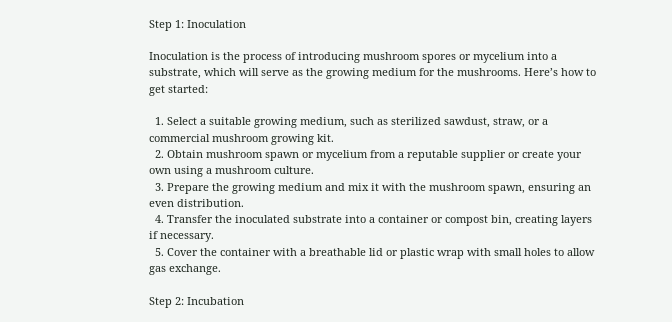Step 1: Inoculation

Inoculation is the process of introducing mushroom spores or mycelium into a substrate, which will serve as the growing medium for the mushrooms. Here’s how to get started:

  1. Select a suitable growing medium, such as sterilized sawdust, straw, or a commercial mushroom growing kit.
  2. Obtain mushroom spawn or mycelium from a reputable supplier or create your own using a mushroom culture.
  3. Prepare the growing medium and mix it with the mushroom spawn, ensuring an even distribution.
  4. Transfer the inoculated substrate into a container or compost bin, creating layers if necessary.
  5. Cover the container with a breathable lid or plastic wrap with small holes to allow gas exchange.

Step 2: Incubation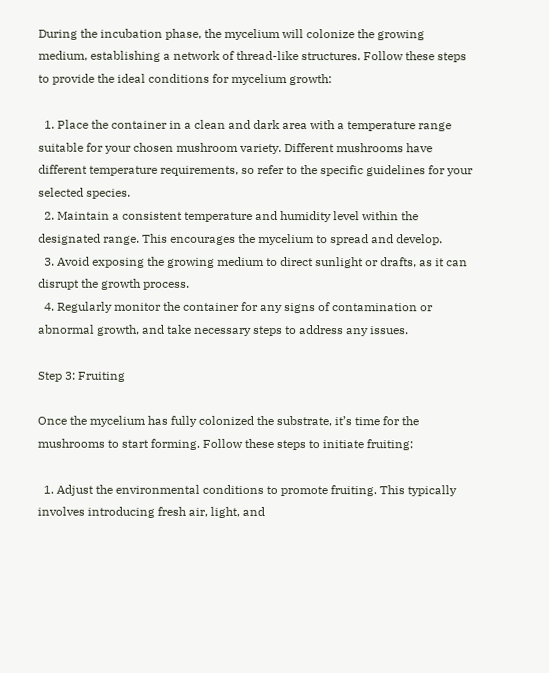During the incubation phase, the mycelium will colonize the growing medium, establishing a network of thread-like structures. Follow these steps to provide the ideal conditions for mycelium growth:

  1. Place the container in a clean and dark area with a temperature range suitable for your chosen mushroom variety. Different mushrooms have different temperature requirements, so refer to the specific guidelines for your selected species.
  2. Maintain a consistent temperature and humidity level within the designated range. This encourages the mycelium to spread and develop.
  3. Avoid exposing the growing medium to direct sunlight or drafts, as it can disrupt the growth process.
  4. Regularly monitor the container for any signs of contamination or abnormal growth, and take necessary steps to address any issues.

Step 3: Fruiting

Once the mycelium has fully colonized the substrate, it’s time for the mushrooms to start forming. Follow these steps to initiate fruiting:

  1. Adjust the environmental conditions to promote fruiting. This typically involves introducing fresh air, light, and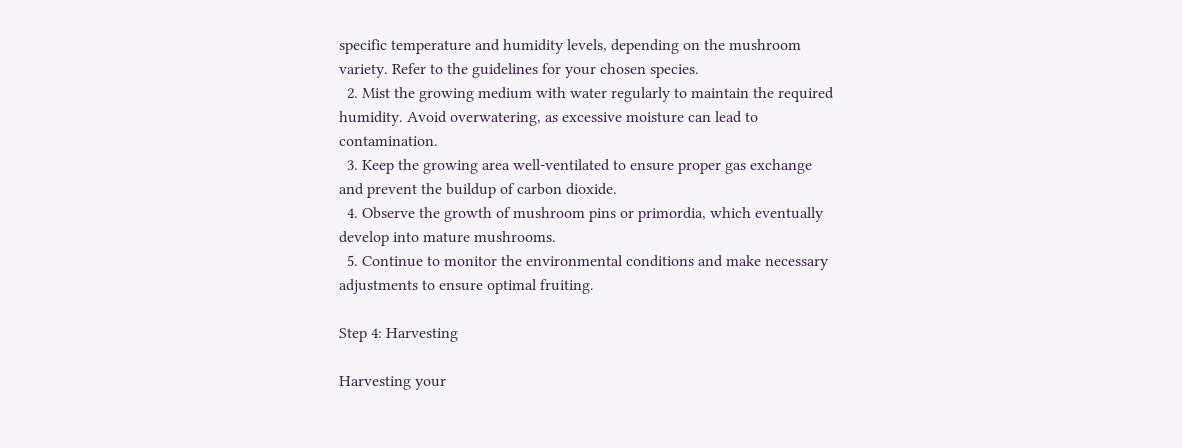specific temperature and humidity levels, depending on the mushroom variety. Refer to the guidelines for your chosen species.
  2. Mist the growing medium with water regularly to maintain the required humidity. Avoid overwatering, as excessive moisture can lead to contamination.
  3. Keep the growing area well-ventilated to ensure proper gas exchange and prevent the buildup of carbon dioxide.
  4. Observe the growth of mushroom pins or primordia, which eventually develop into mature mushrooms.
  5. Continue to monitor the environmental conditions and make necessary adjustments to ensure optimal fruiting.

Step 4: Harvesting

Harvesting your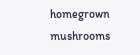homegrown mushrooms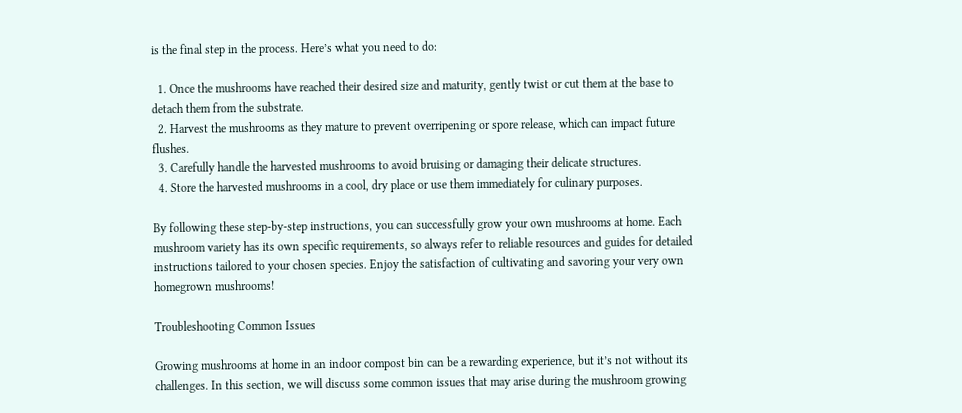is the final step in the process. Here’s what you need to do:

  1. Once the mushrooms have reached their desired size and maturity, gently twist or cut them at the base to detach them from the substrate.
  2. Harvest the mushrooms as they mature to prevent overripening or spore release, which can impact future flushes.
  3. Carefully handle the harvested mushrooms to avoid bruising or damaging their delicate structures.
  4. Store the harvested mushrooms in a cool, dry place or use them immediately for culinary purposes.

By following these step-by-step instructions, you can successfully grow your own mushrooms at home. Each mushroom variety has its own specific requirements, so always refer to reliable resources and guides for detailed instructions tailored to your chosen species. Enjoy the satisfaction of cultivating and savoring your very own homegrown mushrooms!

Troubleshooting Common Issues

Growing mushrooms at home in an indoor compost bin can be a rewarding experience, but it’s not without its challenges. In this section, we will discuss some common issues that may arise during the mushroom growing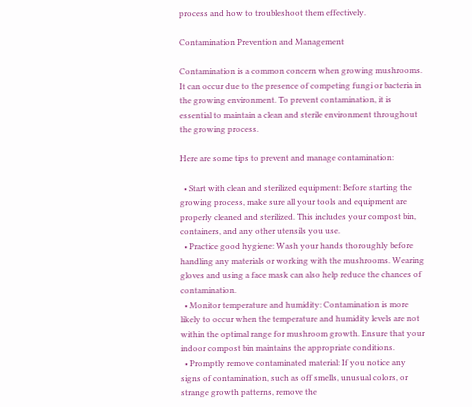process and how to troubleshoot them effectively.

Contamination Prevention and Management

Contamination is a common concern when growing mushrooms. It can occur due to the presence of competing fungi or bacteria in the growing environment. To prevent contamination, it is essential to maintain a clean and sterile environment throughout the growing process.

Here are some tips to prevent and manage contamination:

  • Start with clean and sterilized equipment: Before starting the growing process, make sure all your tools and equipment are properly cleaned and sterilized. This includes your compost bin, containers, and any other utensils you use.
  • Practice good hygiene: Wash your hands thoroughly before handling any materials or working with the mushrooms. Wearing gloves and using a face mask can also help reduce the chances of contamination.
  • Monitor temperature and humidity: Contamination is more likely to occur when the temperature and humidity levels are not within the optimal range for mushroom growth. Ensure that your indoor compost bin maintains the appropriate conditions.
  • Promptly remove contaminated material: If you notice any signs of contamination, such as off smells, unusual colors, or strange growth patterns, remove the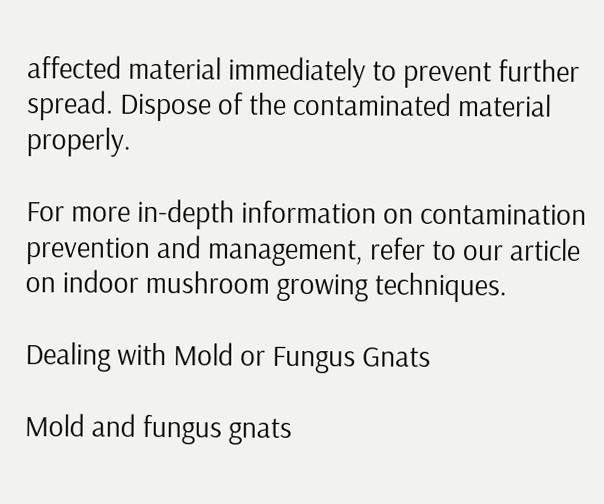affected material immediately to prevent further spread. Dispose of the contaminated material properly.

For more in-depth information on contamination prevention and management, refer to our article on indoor mushroom growing techniques.

Dealing with Mold or Fungus Gnats

Mold and fungus gnats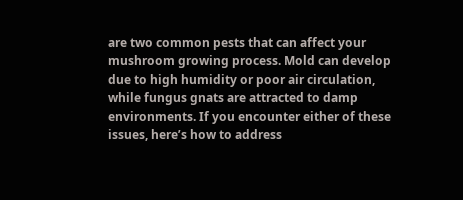are two common pests that can affect your mushroom growing process. Mold can develop due to high humidity or poor air circulation, while fungus gnats are attracted to damp environments. If you encounter either of these issues, here’s how to address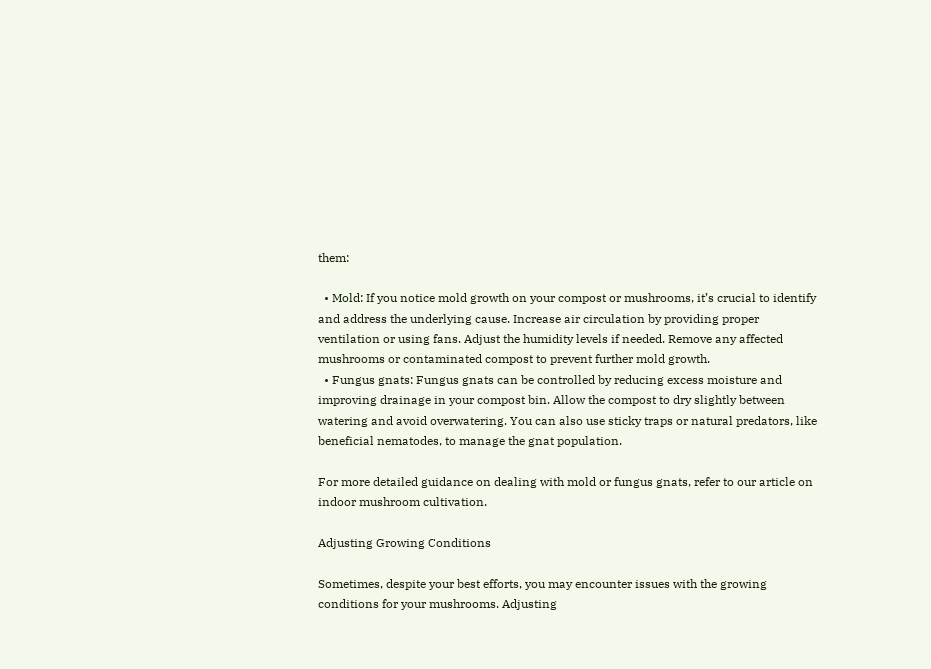them:

  • Mold: If you notice mold growth on your compost or mushrooms, it’s crucial to identify and address the underlying cause. Increase air circulation by providing proper ventilation or using fans. Adjust the humidity levels if needed. Remove any affected mushrooms or contaminated compost to prevent further mold growth.
  • Fungus gnats: Fungus gnats can be controlled by reducing excess moisture and improving drainage in your compost bin. Allow the compost to dry slightly between watering and avoid overwatering. You can also use sticky traps or natural predators, like beneficial nematodes, to manage the gnat population.

For more detailed guidance on dealing with mold or fungus gnats, refer to our article on indoor mushroom cultivation.

Adjusting Growing Conditions

Sometimes, despite your best efforts, you may encounter issues with the growing conditions for your mushrooms. Adjusting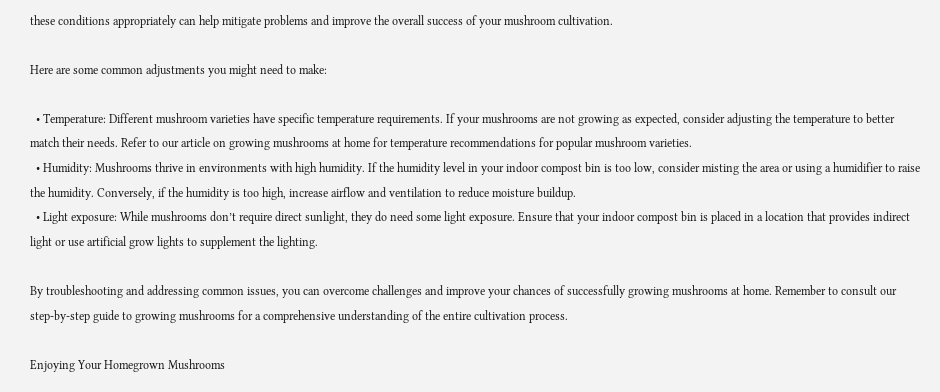these conditions appropriately can help mitigate problems and improve the overall success of your mushroom cultivation.

Here are some common adjustments you might need to make:

  • Temperature: Different mushroom varieties have specific temperature requirements. If your mushrooms are not growing as expected, consider adjusting the temperature to better match their needs. Refer to our article on growing mushrooms at home for temperature recommendations for popular mushroom varieties.
  • Humidity: Mushrooms thrive in environments with high humidity. If the humidity level in your indoor compost bin is too low, consider misting the area or using a humidifier to raise the humidity. Conversely, if the humidity is too high, increase airflow and ventilation to reduce moisture buildup.
  • Light exposure: While mushrooms don’t require direct sunlight, they do need some light exposure. Ensure that your indoor compost bin is placed in a location that provides indirect light or use artificial grow lights to supplement the lighting.

By troubleshooting and addressing common issues, you can overcome challenges and improve your chances of successfully growing mushrooms at home. Remember to consult our step-by-step guide to growing mushrooms for a comprehensive understanding of the entire cultivation process.

Enjoying Your Homegrown Mushrooms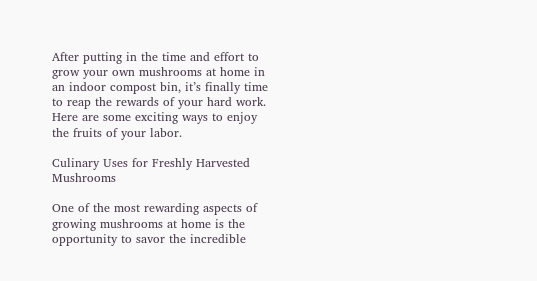After putting in the time and effort to grow your own mushrooms at home in an indoor compost bin, it’s finally time to reap the rewards of your hard work. Here are some exciting ways to enjoy the fruits of your labor.

Culinary Uses for Freshly Harvested Mushrooms

One of the most rewarding aspects of growing mushrooms at home is the opportunity to savor the incredible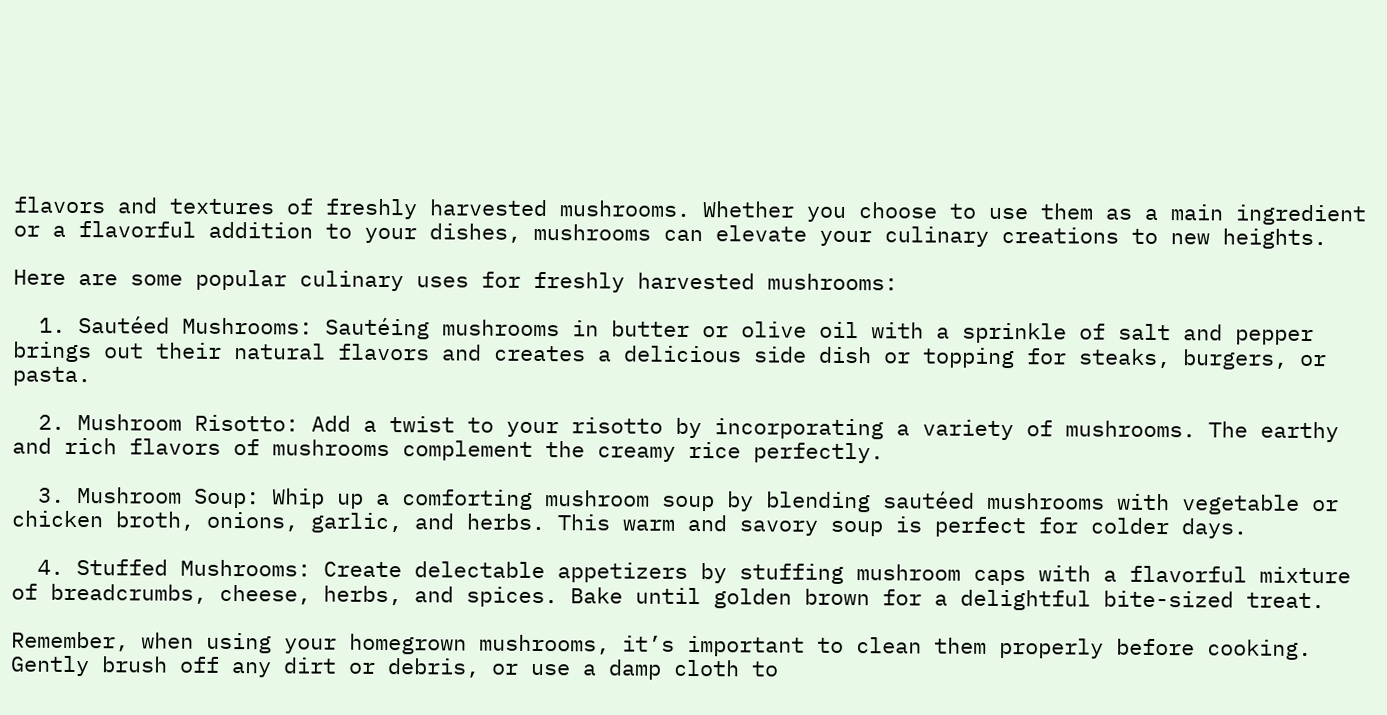flavors and textures of freshly harvested mushrooms. Whether you choose to use them as a main ingredient or a flavorful addition to your dishes, mushrooms can elevate your culinary creations to new heights.

Here are some popular culinary uses for freshly harvested mushrooms:

  1. Sautéed Mushrooms: Sautéing mushrooms in butter or olive oil with a sprinkle of salt and pepper brings out their natural flavors and creates a delicious side dish or topping for steaks, burgers, or pasta.

  2. Mushroom Risotto: Add a twist to your risotto by incorporating a variety of mushrooms. The earthy and rich flavors of mushrooms complement the creamy rice perfectly.

  3. Mushroom Soup: Whip up a comforting mushroom soup by blending sautéed mushrooms with vegetable or chicken broth, onions, garlic, and herbs. This warm and savory soup is perfect for colder days.

  4. Stuffed Mushrooms: Create delectable appetizers by stuffing mushroom caps with a flavorful mixture of breadcrumbs, cheese, herbs, and spices. Bake until golden brown for a delightful bite-sized treat.

Remember, when using your homegrown mushrooms, it’s important to clean them properly before cooking. Gently brush off any dirt or debris, or use a damp cloth to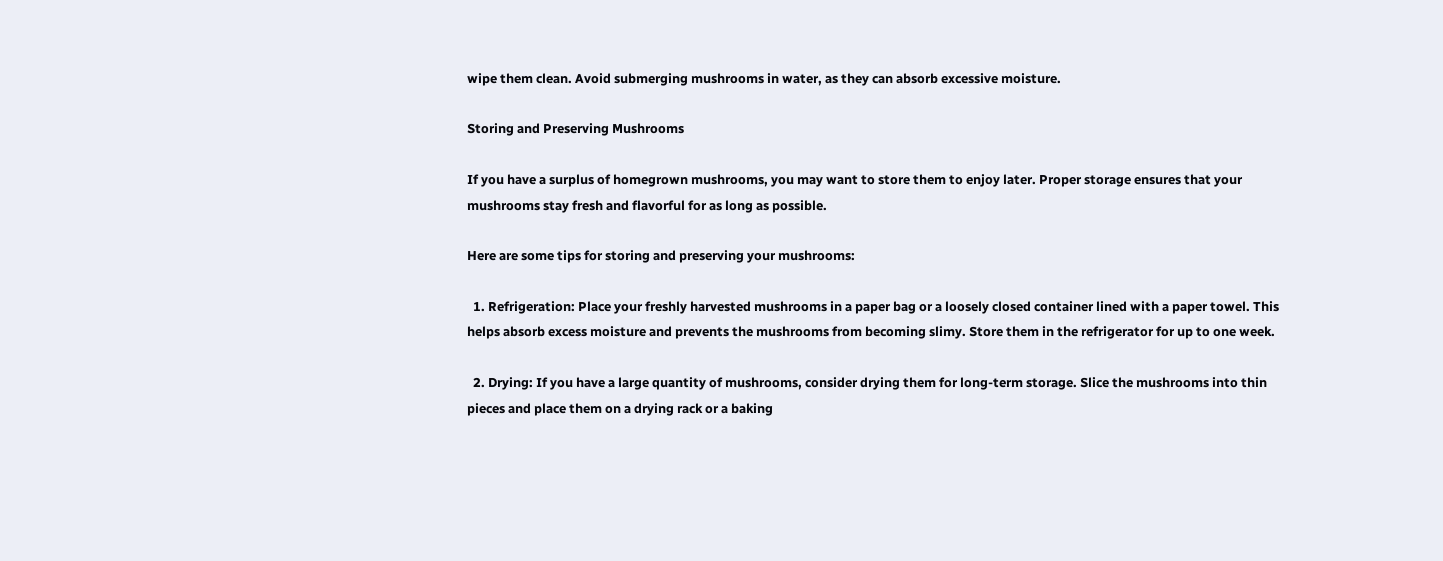wipe them clean. Avoid submerging mushrooms in water, as they can absorb excessive moisture.

Storing and Preserving Mushrooms

If you have a surplus of homegrown mushrooms, you may want to store them to enjoy later. Proper storage ensures that your mushrooms stay fresh and flavorful for as long as possible.

Here are some tips for storing and preserving your mushrooms:

  1. Refrigeration: Place your freshly harvested mushrooms in a paper bag or a loosely closed container lined with a paper towel. This helps absorb excess moisture and prevents the mushrooms from becoming slimy. Store them in the refrigerator for up to one week.

  2. Drying: If you have a large quantity of mushrooms, consider drying them for long-term storage. Slice the mushrooms into thin pieces and place them on a drying rack or a baking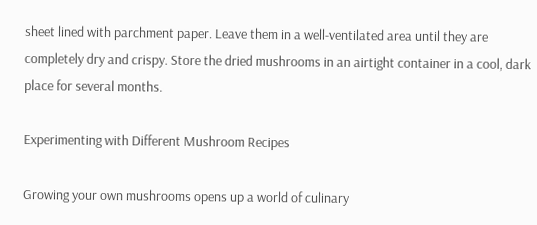sheet lined with parchment paper. Leave them in a well-ventilated area until they are completely dry and crispy. Store the dried mushrooms in an airtight container in a cool, dark place for several months.

Experimenting with Different Mushroom Recipes

Growing your own mushrooms opens up a world of culinary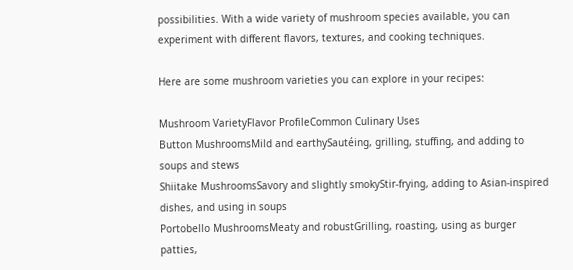possibilities. With a wide variety of mushroom species available, you can experiment with different flavors, textures, and cooking techniques.

Here are some mushroom varieties you can explore in your recipes:

Mushroom VarietyFlavor ProfileCommon Culinary Uses
Button MushroomsMild and earthySautéing, grilling, stuffing, and adding to soups and stews
Shiitake MushroomsSavory and slightly smokyStir-frying, adding to Asian-inspired dishes, and using in soups
Portobello MushroomsMeaty and robustGrilling, roasting, using as burger patties,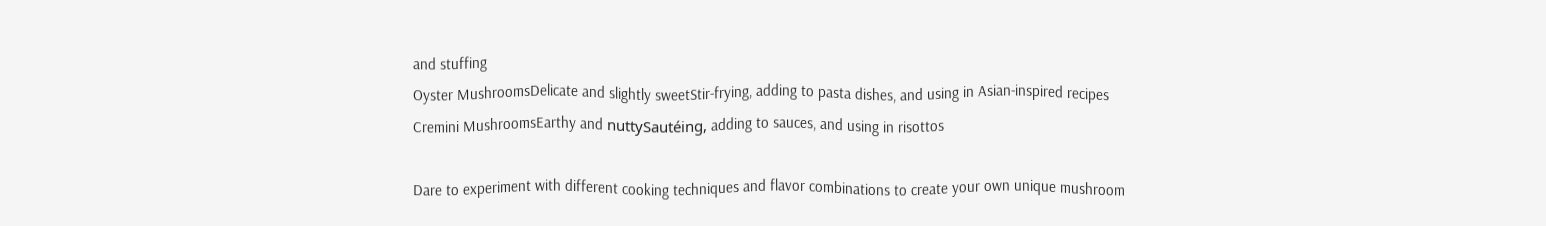and stuffing
Oyster MushroomsDelicate and slightly sweetStir-frying, adding to pasta dishes, and using in Asian-inspired recipes
Cremini MushroomsEarthy and nuttySautéing, adding to sauces, and using in risottos

Dare to experiment with different cooking techniques and flavor combinations to create your own unique mushroom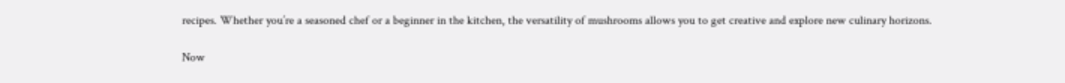recipes. Whether you’re a seasoned chef or a beginner in the kitchen, the versatility of mushrooms allows you to get creative and explore new culinary horizons.

Now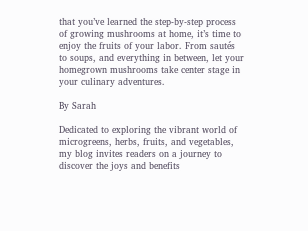that you’ve learned the step-by-step process of growing mushrooms at home, it’s time to enjoy the fruits of your labor. From sautés to soups, and everything in between, let your homegrown mushrooms take center stage in your culinary adventures.

By Sarah

Dedicated to exploring the vibrant world of microgreens, herbs, fruits, and vegetables, my blog invites readers on a journey to discover the joys and benefits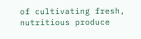of cultivating fresh, nutritious produce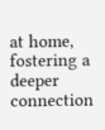at home, fostering a deeper connection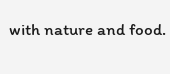with nature and food.